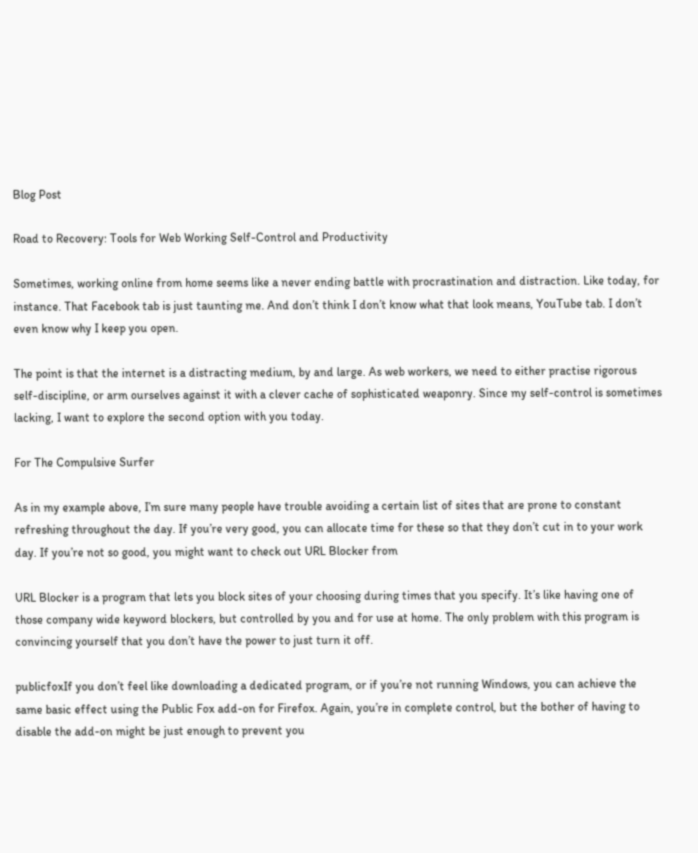Blog Post

Road to Recovery: Tools for Web Working Self-Control and Productivity

Sometimes, working online from home seems like a never ending battle with procrastination and distraction. Like today, for instance. That Facebook tab is just taunting me. And don’t think I don’t know what that look means, YouTube tab. I don’t even know why I keep you open.

The point is that the internet is a distracting medium, by and large. As web workers, we need to either practise rigorous self-discipline, or arm ourselves against it with a clever cache of sophisticated weaponry. Since my self-control is sometimes lacking, I want to explore the second option with you today.

For The Compulsive Surfer

As in my example above, I’m sure many people have trouble avoiding a certain list of sites that are prone to constant refreshing throughout the day. If you’re very good, you can allocate time for these so that they don’t cut in to your work day. If you’re not so good, you might want to check out URL Blocker from

URL Blocker is a program that lets you block sites of your choosing during times that you specify. It’s like having one of those company wide keyword blockers, but controlled by you and for use at home. The only problem with this program is convincing yourself that you don’t have the power to just turn it off.

publicfoxIf you don’t feel like downloading a dedicated program, or if you’re not running Windows, you can achieve the same basic effect using the Public Fox add-on for Firefox. Again, you’re in complete control, but the bother of having to disable the add-on might be just enough to prevent you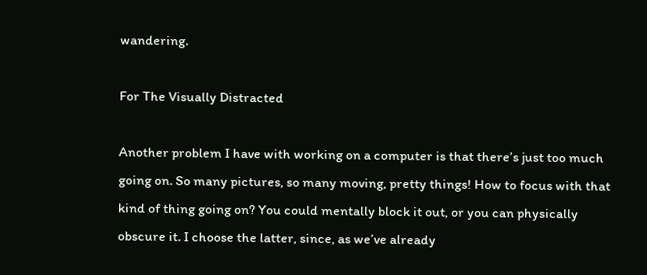wandering.

For The Visually Distracted

Another problem I have with working on a computer is that there’s just too much going on. So many pictures, so many moving, pretty things! How to focus with that kind of thing going on? You could mentally block it out, or you can physically obscure it. I choose the latter, since, as we’ve already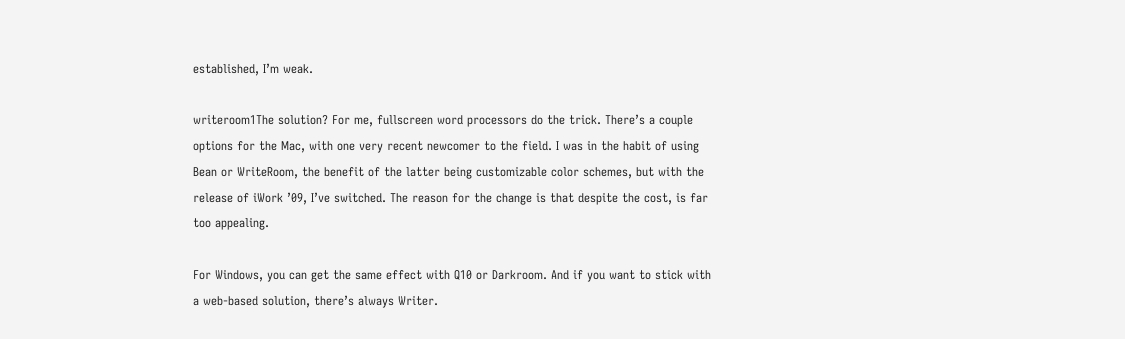established, I’m weak.

writeroom1The solution? For me, fullscreen word processors do the trick. There’s a couple options for the Mac, with one very recent newcomer to the field. I was in the habit of using Bean or WriteRoom, the benefit of the latter being customizable color schemes, but with the release of iWork ’09, I’ve switched. The reason for the change is that despite the cost, is far too appealing.

For Windows, you can get the same effect with Q10 or Darkroom. And if you want to stick with a web-based solution, there’s always Writer.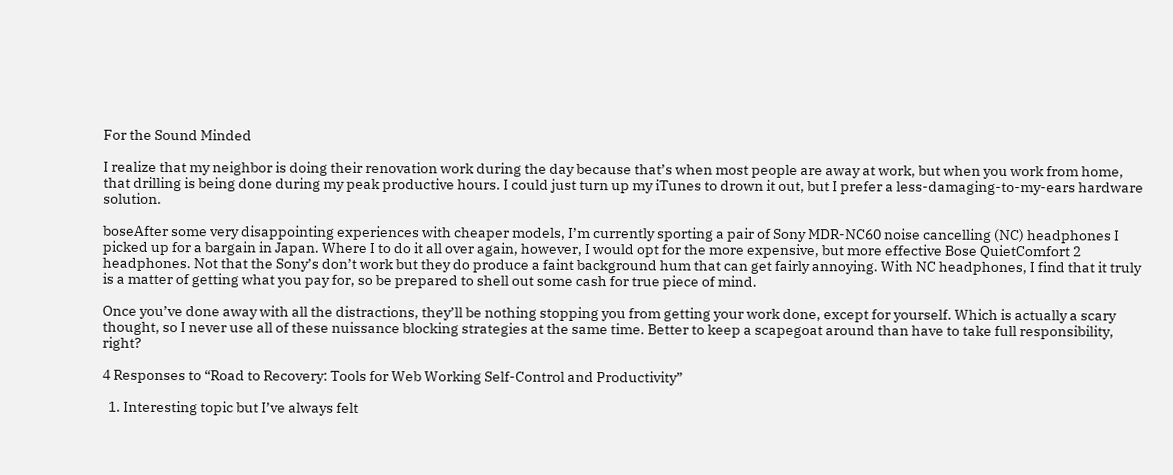For the Sound Minded

I realize that my neighbor is doing their renovation work during the day because that’s when most people are away at work, but when you work from home, that drilling is being done during my peak productive hours. I could just turn up my iTunes to drown it out, but I prefer a less-damaging-to-my-ears hardware solution.

boseAfter some very disappointing experiences with cheaper models, I’m currently sporting a pair of Sony MDR-NC60 noise cancelling (NC) headphones I picked up for a bargain in Japan. Where I to do it all over again, however, I would opt for the more expensive, but more effective Bose QuietComfort 2 headphones. Not that the Sony’s don’t work but they do produce a faint background hum that can get fairly annoying. With NC headphones, I find that it truly is a matter of getting what you pay for, so be prepared to shell out some cash for true piece of mind.

Once you’ve done away with all the distractions, they’ll be nothing stopping you from getting your work done, except for yourself. Which is actually a scary thought, so I never use all of these nuissance blocking strategies at the same time. Better to keep a scapegoat around than have to take full responsibility, right?

4 Responses to “Road to Recovery: Tools for Web Working Self-Control and Productivity”

  1. Interesting topic but I’ve always felt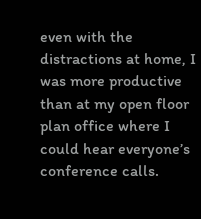even with the distractions at home, I was more productive than at my open floor plan office where I could hear everyone’s conference calls.